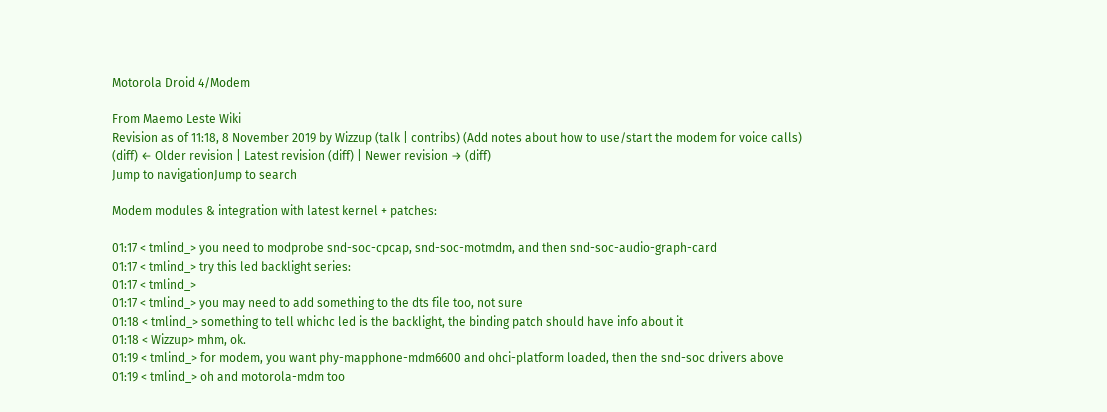Motorola Droid 4/Modem

From Maemo Leste Wiki
Revision as of 11:18, 8 November 2019 by Wizzup (talk | contribs) (Add notes about how to use/start the modem for voice calls)
(diff) ← Older revision | Latest revision (diff) | Newer revision → (diff)
Jump to navigationJump to search

Modem modules & integration with latest kernel + patches:

01:17 < tmlind_> you need to modprobe snd-soc-cpcap, snd-soc-motmdm, and then snd-soc-audio-graph-card
01:17 < tmlind_> try this led backlight series:
01:17 < tmlind_>
01:17 < tmlind_> you may need to add something to the dts file too, not sure
01:18 < tmlind_> something to tell whichc led is the backlight, the binding patch should have info about it
01:18 < Wizzup> mhm, ok.
01:19 < tmlind_> for modem, you want phy-mapphone-mdm6600 and ohci-platform loaded, then the snd-soc drivers above
01:19 < tmlind_> oh and motorola-mdm too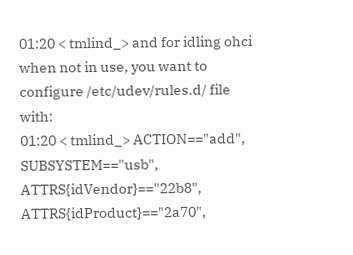01:20 < tmlind_> and for idling ohci when not in use, you want to configure /etc/udev/rules.d/ file with:
01:20 < tmlind_> ACTION=="add", SUBSYSTEM=="usb", ATTRS{idVendor}=="22b8", ATTRS{idProduct}=="2a70",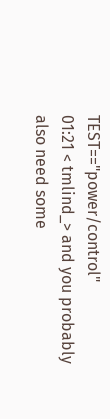TEST=="power/control"
01:21 < tmlind_> and you probably also need some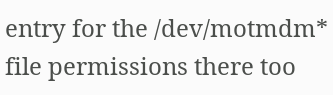entry for the /dev/motmdm* file permissions there too